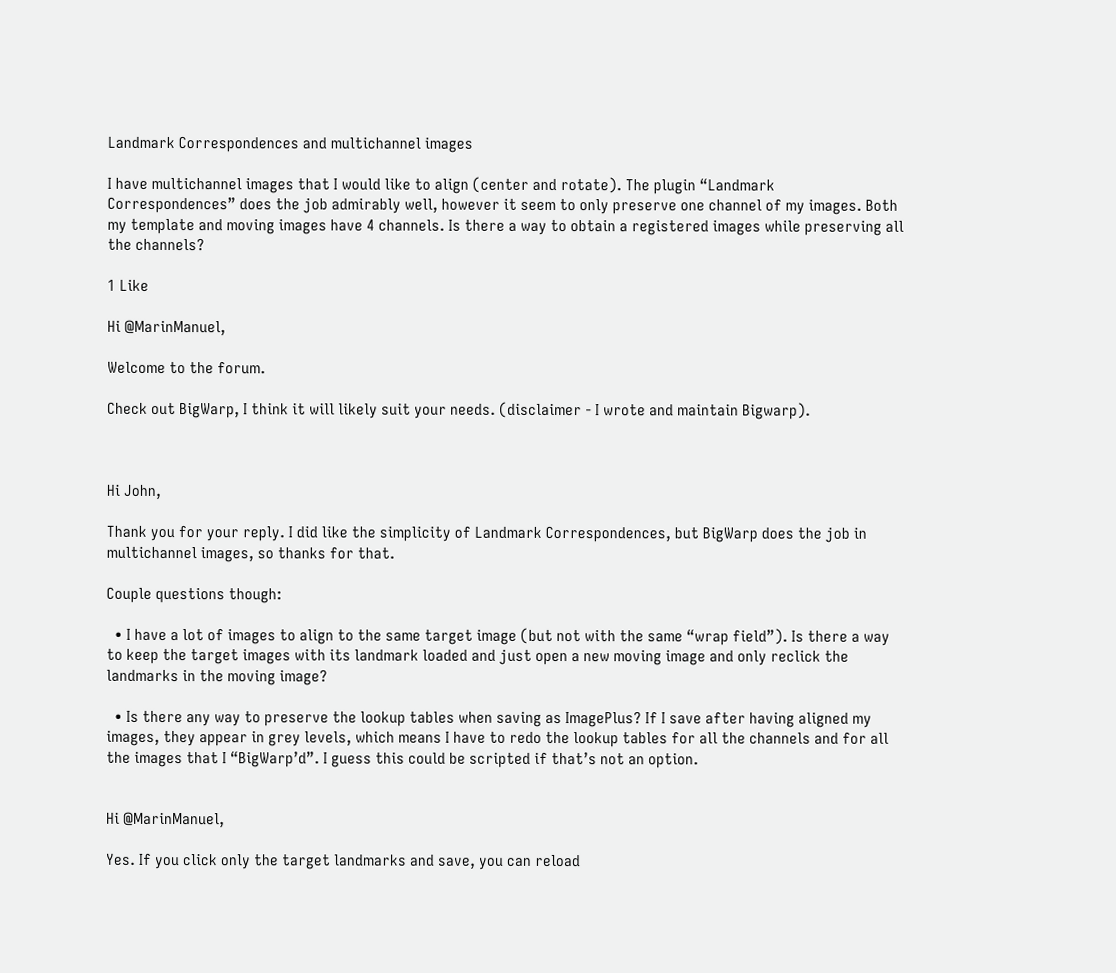Landmark Correspondences and multichannel images

I have multichannel images that I would like to align (center and rotate). The plugin “Landmark Correspondences” does the job admirably well, however it seem to only preserve one channel of my images. Both my template and moving images have 4 channels. Is there a way to obtain a registered images while preserving all the channels?

1 Like

Hi @MarinManuel,

Welcome to the forum.

Check out BigWarp, I think it will likely suit your needs. (disclaimer - I wrote and maintain Bigwarp).



Hi John,

Thank you for your reply. I did like the simplicity of Landmark Correspondences, but BigWarp does the job in multichannel images, so thanks for that.

Couple questions though:

  • I have a lot of images to align to the same target image (but not with the same “wrap field”). Is there a way to keep the target images with its landmark loaded and just open a new moving image and only reclick the landmarks in the moving image?

  • Is there any way to preserve the lookup tables when saving as ImagePlus? If I save after having aligned my images, they appear in grey levels, which means I have to redo the lookup tables for all the channels and for all the images that I “BigWarp’d”. I guess this could be scripted if that’s not an option.


Hi @MarinManuel,

Yes. If you click only the target landmarks and save, you can reload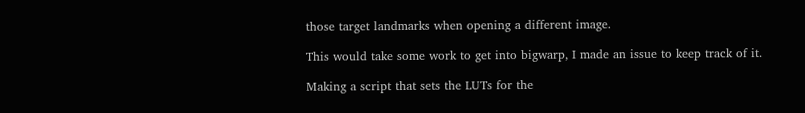those target landmarks when opening a different image.

This would take some work to get into bigwarp, I made an issue to keep track of it.

Making a script that sets the LUTs for the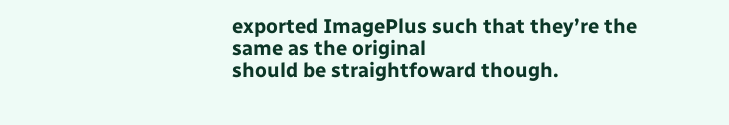exported ImagePlus such that they’re the same as the original
should be straightfoward though.